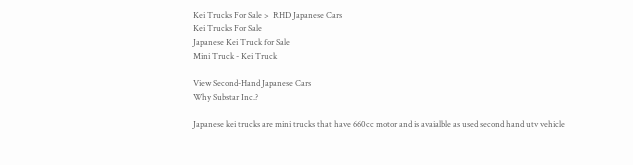Kei Trucks For Sale >  RHD Japanese Cars
Kei Trucks For Sale
Japanese Kei Truck for Sale
Mini Truck - Kei Truck

View Second-Hand Japanese Cars
Why Substar Inc.?

Japanese kei trucks are mini trucks that have 660cc motor and is avaialble as used second hand utv vehicle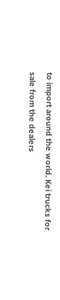to import around the world. Kei trucks for sale from the dealers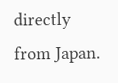directly from Japan.